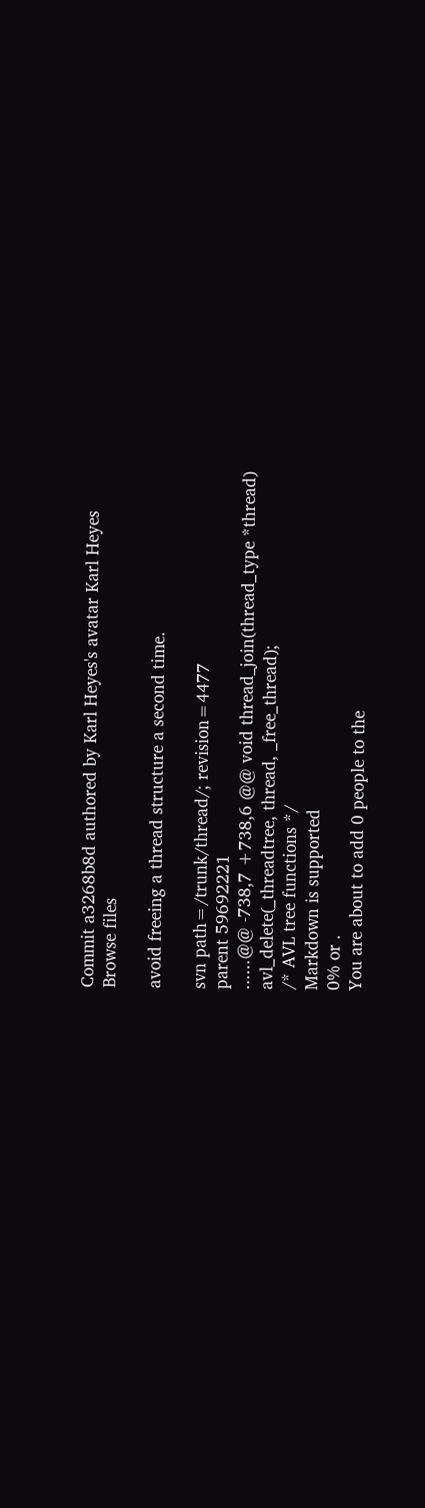Commit a3268b8d authored by Karl Heyes's avatar Karl Heyes
Browse files

avoid freeing a thread structure a second time.

svn path=/trunk/thread/; revision=4477
parent 59692221
......@@ -738,7 +738,6 @@ void thread_join(thread_type *thread)
avl_delete(_threadtree, thread, _free_thread);
/* AVL tree functions */
Markdown is supported
0% or .
You are about to add 0 people to the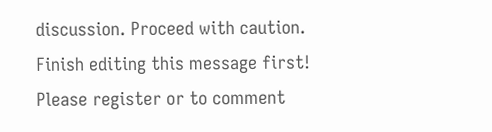discussion. Proceed with caution.
Finish editing this message first!
Please register or to comment